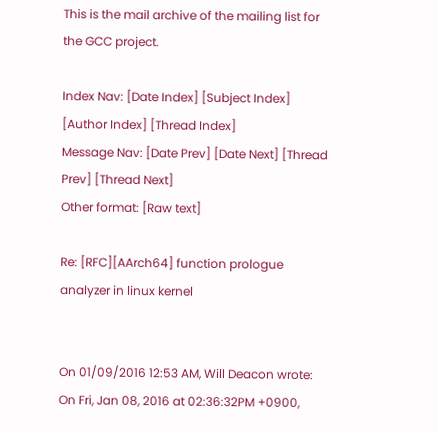This is the mail archive of the mailing list for the GCC project.

Index Nav: [Date Index] [Subject Index] [Author Index] [Thread Index]
Message Nav: [Date Prev] [Date Next] [Thread Prev] [Thread Next]
Other format: [Raw text]

Re: [RFC][AArch64] function prologue analyzer in linux kernel


On 01/09/2016 12:53 AM, Will Deacon wrote:
On Fri, Jan 08, 2016 at 02:36:32PM +0900,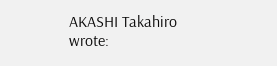AKASHI Takahiro wrote: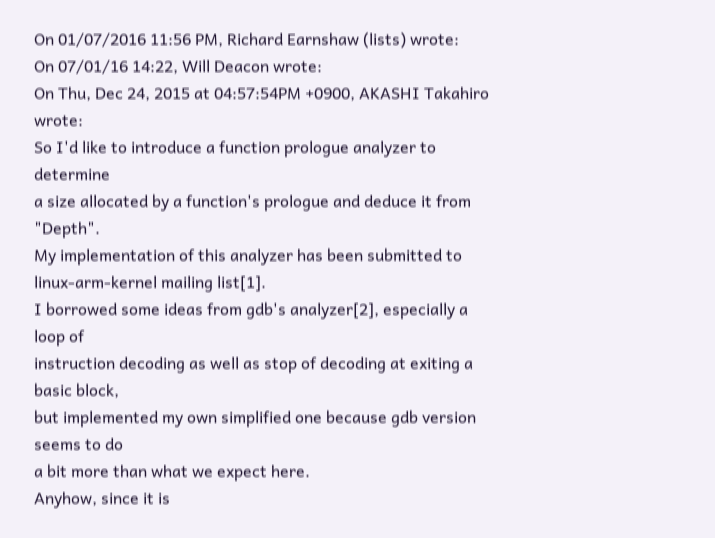On 01/07/2016 11:56 PM, Richard Earnshaw (lists) wrote:
On 07/01/16 14:22, Will Deacon wrote:
On Thu, Dec 24, 2015 at 04:57:54PM +0900, AKASHI Takahiro wrote:
So I'd like to introduce a function prologue analyzer to determine
a size allocated by a function's prologue and deduce it from "Depth".
My implementation of this analyzer has been submitted to
linux-arm-kernel mailing list[1].
I borrowed some ideas from gdb's analyzer[2], especially a loop of
instruction decoding as well as stop of decoding at exiting a basic block,
but implemented my own simplified one because gdb version seems to do
a bit more than what we expect here.
Anyhow, since it is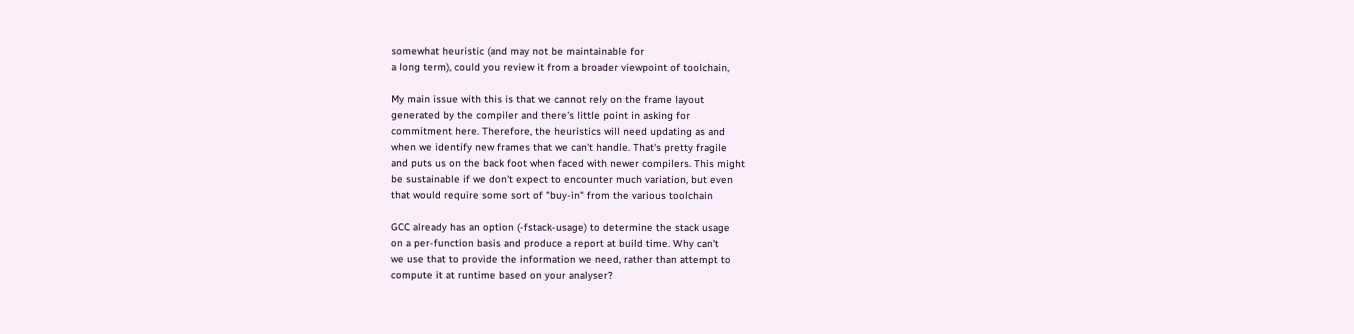somewhat heuristic (and may not be maintainable for
a long term), could you review it from a broader viewpoint of toolchain,

My main issue with this is that we cannot rely on the frame layout
generated by the compiler and there's little point in asking for
commitment here. Therefore, the heuristics will need updating as and
when we identify new frames that we can't handle. That's pretty fragile
and puts us on the back foot when faced with newer compilers. This might
be sustainable if we don't expect to encounter much variation, but even
that would require some sort of "buy-in" from the various toolchain

GCC already has an option (-fstack-usage) to determine the stack usage
on a per-function basis and produce a report at build time. Why can't
we use that to provide the information we need, rather than attempt to
compute it at runtime based on your analyser?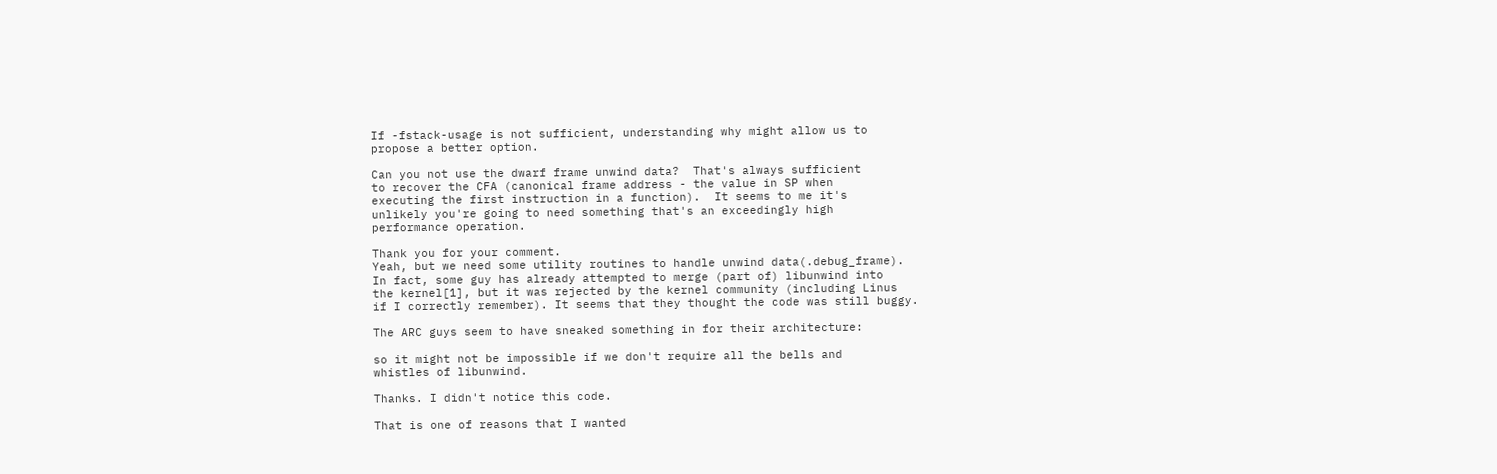If -fstack-usage is not sufficient, understanding why might allow us to
propose a better option.

Can you not use the dwarf frame unwind data?  That's always sufficient
to recover the CFA (canonical frame address - the value in SP when
executing the first instruction in a function).  It seems to me it's
unlikely you're going to need something that's an exceedingly high
performance operation.

Thank you for your comment.
Yeah, but we need some utility routines to handle unwind data(.debug_frame).
In fact, some guy has already attempted to merge (part of) libunwind into
the kernel[1], but it was rejected by the kernel community (including Linus
if I correctly remember). It seems that they thought the code was still buggy.

The ARC guys seem to have sneaked something in for their architecture:

so it might not be impossible if we don't require all the bells and
whistles of libunwind.

Thanks. I didn't notice this code.

That is one of reasons that I wanted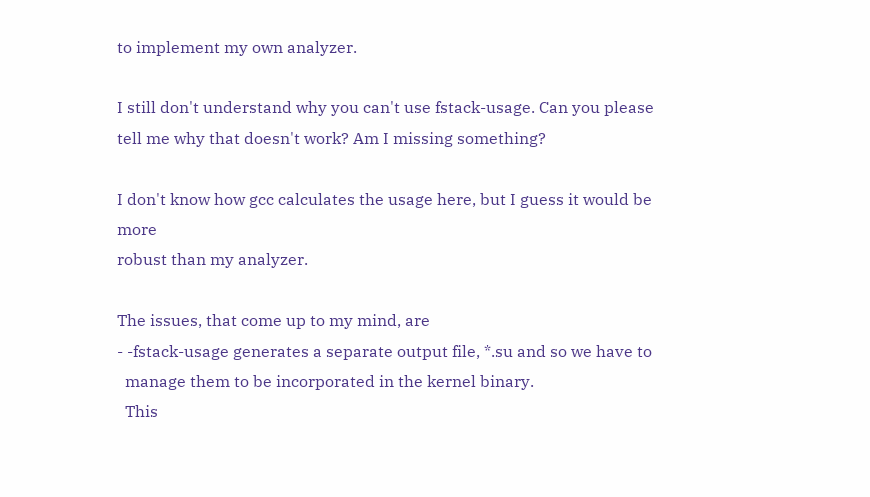to implement my own analyzer.

I still don't understand why you can't use fstack-usage. Can you please
tell me why that doesn't work? Am I missing something?

I don't know how gcc calculates the usage here, but I guess it would be more
robust than my analyzer.

The issues, that come up to my mind, are
- -fstack-usage generates a separate output file, *.su and so we have to
  manage them to be incorporated in the kernel binary.
  This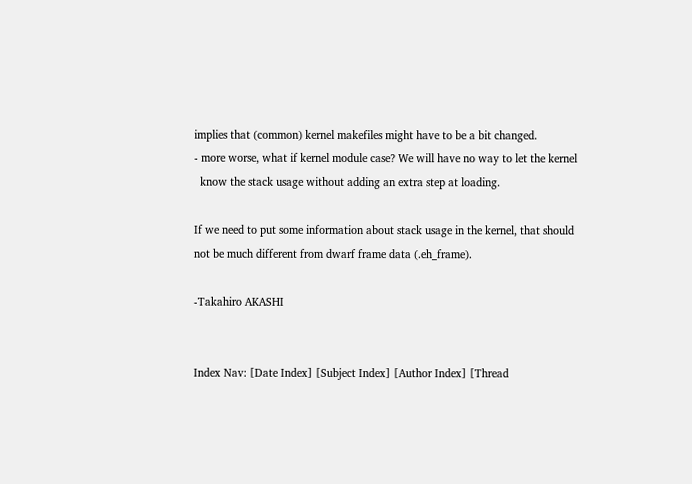implies that (common) kernel makefiles might have to be a bit changed.
- more worse, what if kernel module case? We will have no way to let the kernel
  know the stack usage without adding an extra step at loading.

If we need to put some information about stack usage in the kernel, that should
not be much different from dwarf frame data (.eh_frame).

-Takahiro AKASHI


Index Nav: [Date Index] [Subject Index] [Author Index] [Thread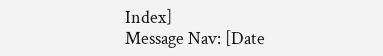Index]
Message Nav: [Date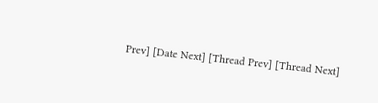Prev] [Date Next] [Thread Prev] [Thread Next]